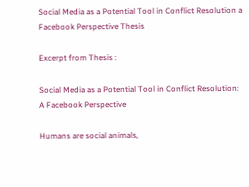Social Media as a Potential Tool in Conflict Resolution a Facebook Perspective Thesis

Excerpt from Thesis :

Social Media as a Potential Tool in Conflict Resolution: A Facebook Perspective

Humans are social animals,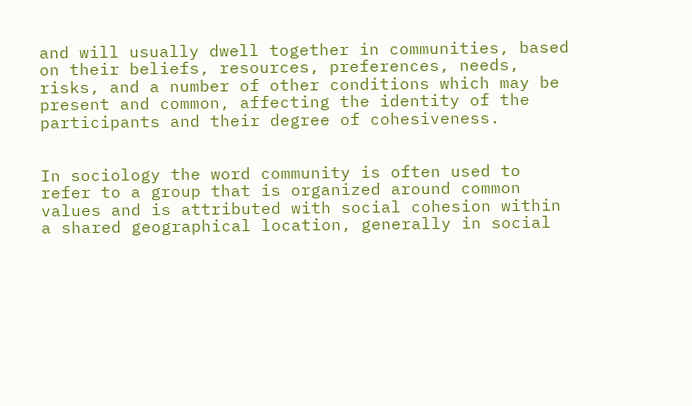and will usually dwell together in communities, based on their beliefs, resources, preferences, needs, risks, and a number of other conditions which may be present and common, affecting the identity of the participants and their degree of cohesiveness.


In sociology the word community is often used to refer to a group that is organized around common values and is attributed with social cohesion within a shared geographical location, generally in social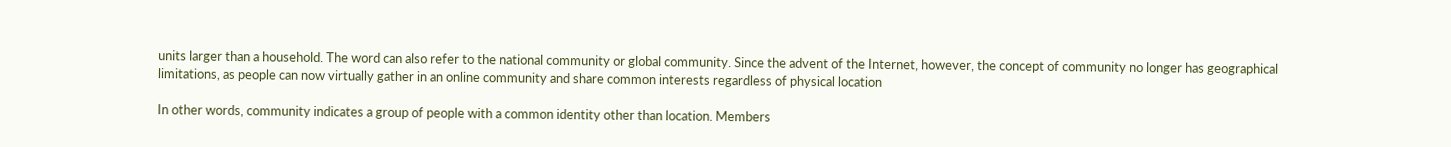units larger than a household. The word can also refer to the national community or global community. Since the advent of the Internet, however, the concept of community no longer has geographical limitations, as people can now virtually gather in an online community and share common interests regardless of physical location

In other words, community indicates a group of people with a common identity other than location. Members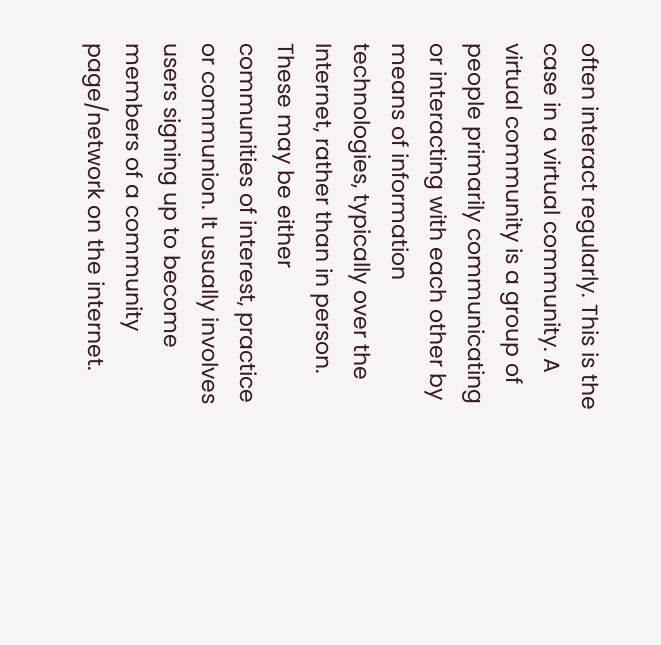often interact regularly. This is the case in a virtual community. A virtual community is a group of people primarily communicating or interacting with each other by means of information technologies, typically over the Internet, rather than in person. These may be either communities of interest, practice or communion. It usually involves users signing up to become members of a community page/network on the internet.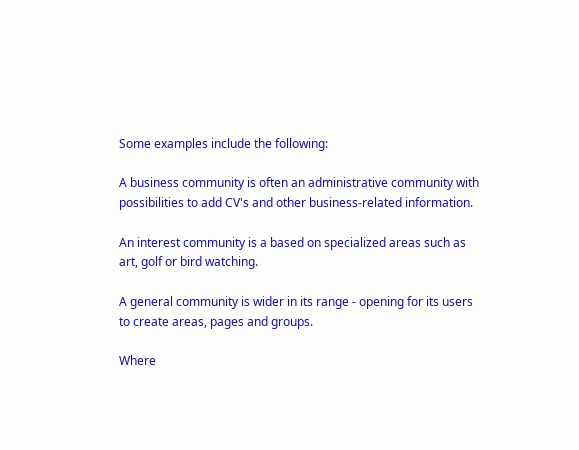Some examples include the following:

A business community is often an administrative community with possibilities to add CV's and other business-related information.

An interest community is a based on specialized areas such as art, golf or bird watching.

A general community is wider in its range - opening for its users to create areas, pages and groups.

Where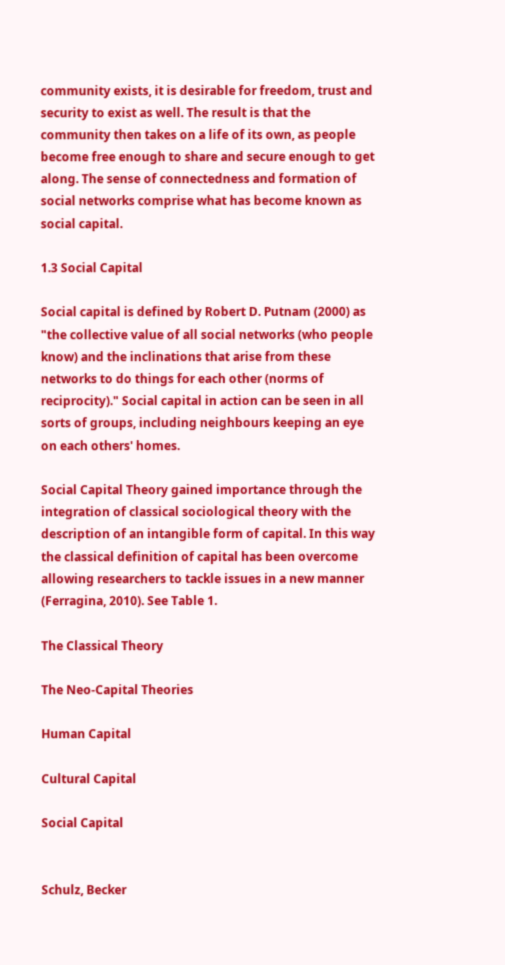community exists, it is desirable for freedom, trust and security to exist as well. The result is that the community then takes on a life of its own, as people become free enough to share and secure enough to get along. The sense of connectedness and formation of social networks comprise what has become known as social capital.

1.3 Social Capital

Social capital is defined by Robert D. Putnam (2000) as "the collective value of all social networks (who people know) and the inclinations that arise from these networks to do things for each other (norms of reciprocity)." Social capital in action can be seen in all sorts of groups, including neighbours keeping an eye on each others' homes.

Social Capital Theory gained importance through the integration of classical sociological theory with the description of an intangible form of capital. In this way the classical definition of capital has been overcome allowing researchers to tackle issues in a new manner (Ferragina, 2010). See Table 1.

The Classical Theory

The Neo-Capital Theories

Human Capital

Cultural Capital

Social Capital


Schulz, Becker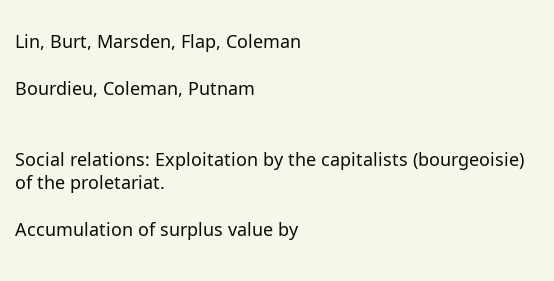Lin, Burt, Marsden, Flap, Coleman

Bourdieu, Coleman, Putnam


Social relations: Exploitation by the capitalists (bourgeoisie) of the proletariat.

Accumulation of surplus value by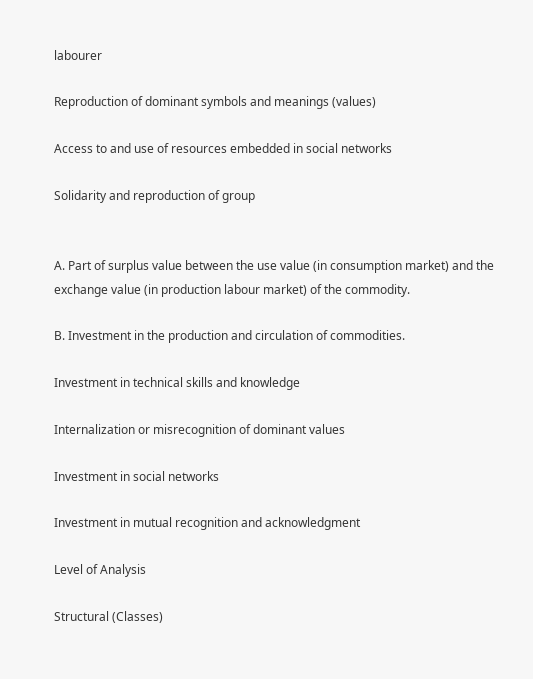labourer

Reproduction of dominant symbols and meanings (values)

Access to and use of resources embedded in social networks

Solidarity and reproduction of group


A. Part of surplus value between the use value (in consumption market) and the exchange value (in production labour market) of the commodity.

B. Investment in the production and circulation of commodities.

Investment in technical skills and knowledge

Internalization or misrecognition of dominant values

Investment in social networks

Investment in mutual recognition and acknowledgment

Level of Analysis

Structural (Classes)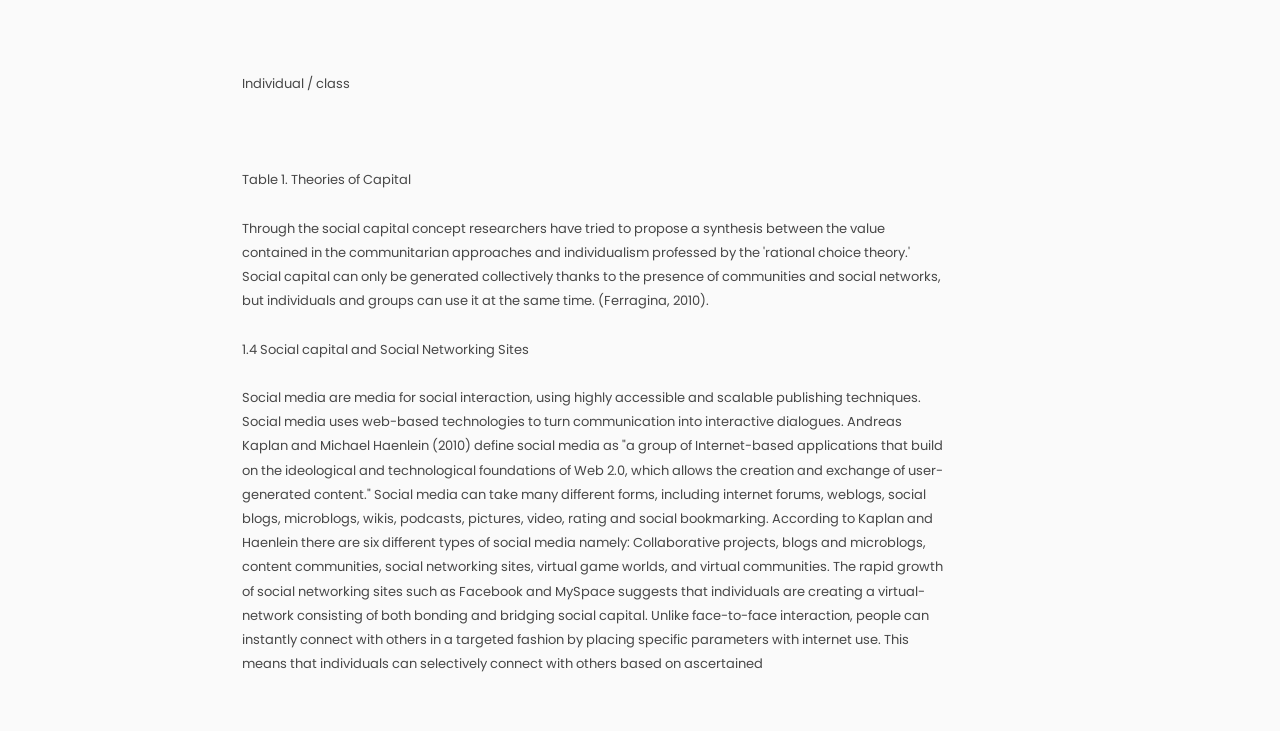Individual / class



Table 1. Theories of Capital

Through the social capital concept researchers have tried to propose a synthesis between the value contained in the communitarian approaches and individualism professed by the 'rational choice theory.' Social capital can only be generated collectively thanks to the presence of communities and social networks, but individuals and groups can use it at the same time. (Ferragina, 2010).

1.4 Social capital and Social Networking Sites

Social media are media for social interaction, using highly accessible and scalable publishing techniques. Social media uses web-based technologies to turn communication into interactive dialogues. Andreas Kaplan and Michael Haenlein (2010) define social media as "a group of Internet-based applications that build on the ideological and technological foundations of Web 2.0, which allows the creation and exchange of user-generated content." Social media can take many different forms, including internet forums, weblogs, social blogs, microblogs, wikis, podcasts, pictures, video, rating and social bookmarking. According to Kaplan and Haenlein there are six different types of social media namely: Collaborative projects, blogs and microblogs, content communities, social networking sites, virtual game worlds, and virtual communities. The rapid growth of social networking sites such as Facebook and MySpace suggests that individuals are creating a virtual-network consisting of both bonding and bridging social capital. Unlike face-to-face interaction, people can instantly connect with others in a targeted fashion by placing specific parameters with internet use. This means that individuals can selectively connect with others based on ascertained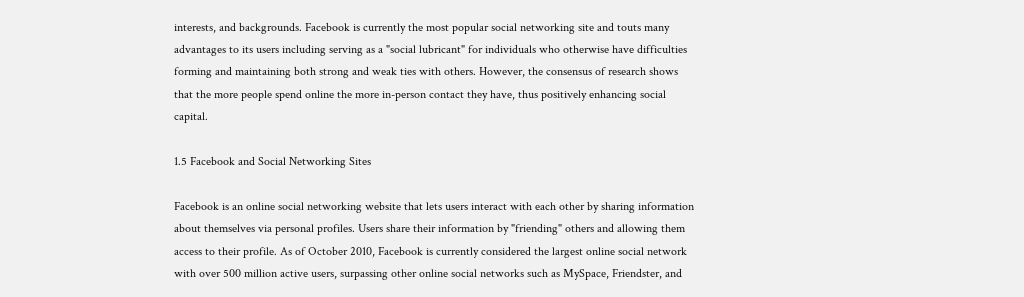interests, and backgrounds. Facebook is currently the most popular social networking site and touts many advantages to its users including serving as a "social lubricant" for individuals who otherwise have difficulties forming and maintaining both strong and weak ties with others. However, the consensus of research shows that the more people spend online the more in-person contact they have, thus positively enhancing social capital.

1.5 Facebook and Social Networking Sites

Facebook is an online social networking website that lets users interact with each other by sharing information about themselves via personal profiles. Users share their information by "friending" others and allowing them access to their profile. As of October 2010, Facebook is currently considered the largest online social network with over 500 million active users, surpassing other online social networks such as MySpace, Friendster, and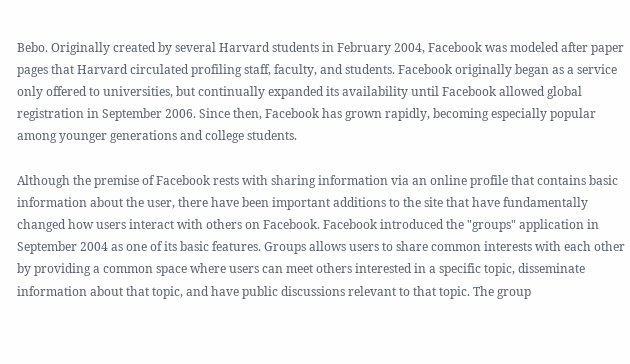Bebo. Originally created by several Harvard students in February 2004, Facebook was modeled after paper pages that Harvard circulated profiling staff, faculty, and students. Facebook originally began as a service only offered to universities, but continually expanded its availability until Facebook allowed global registration in September 2006. Since then, Facebook has grown rapidly, becoming especially popular among younger generations and college students.

Although the premise of Facebook rests with sharing information via an online profile that contains basic information about the user, there have been important additions to the site that have fundamentally changed how users interact with others on Facebook. Facebook introduced the "groups" application in September 2004 as one of its basic features. Groups allows users to share common interests with each other by providing a common space where users can meet others interested in a specific topic, disseminate information about that topic, and have public discussions relevant to that topic. The group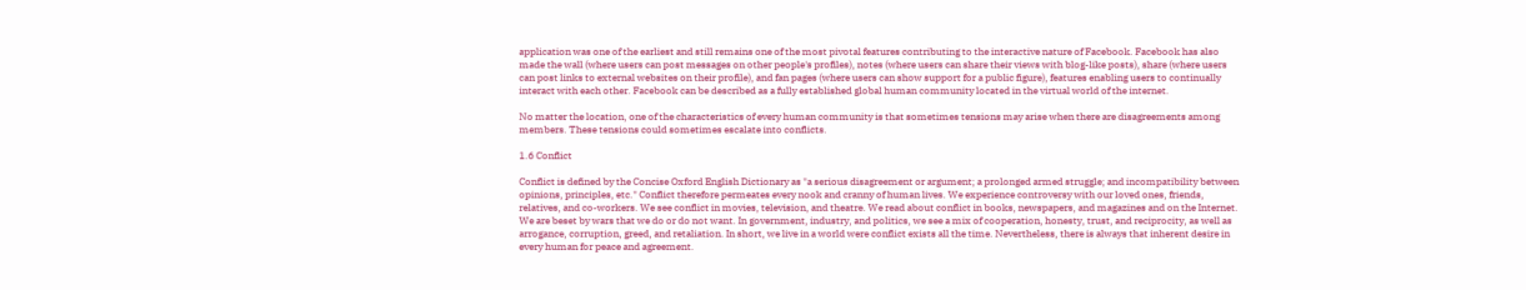application was one of the earliest and still remains one of the most pivotal features contributing to the interactive nature of Facebook. Facebook has also made the wall (where users can post messages on other people's profiles), notes (where users can share their views with blog-like posts), share (where users can post links to external websites on their profile), and fan pages (where users can show support for a public figure), features enabling users to continually interact with each other. Facebook can be described as a fully established global human community located in the virtual world of the internet.

No matter the location, one of the characteristics of every human community is that sometimes tensions may arise when there are disagreements among members. These tensions could sometimes escalate into conflicts.

1.6 Conflict

Conflict is defined by the Concise Oxford English Dictionary as "a serious disagreement or argument; a prolonged armed struggle; and incompatibility between opinions, principles, etc." Conflict therefore permeates every nook and cranny of human lives. We experience controversy with our loved ones, friends, relatives, and co-workers. We see conflict in movies, television, and theatre. We read about conflict in books, newspapers, and magazines and on the Internet. We are beset by wars that we do or do not want. In government, industry, and politics, we see a mix of cooperation, honesty, trust, and reciprocity, as well as arrogance, corruption, greed, and retaliation. In short, we live in a world were conflict exists all the time. Nevertheless, there is always that inherent desire in every human for peace and agreement.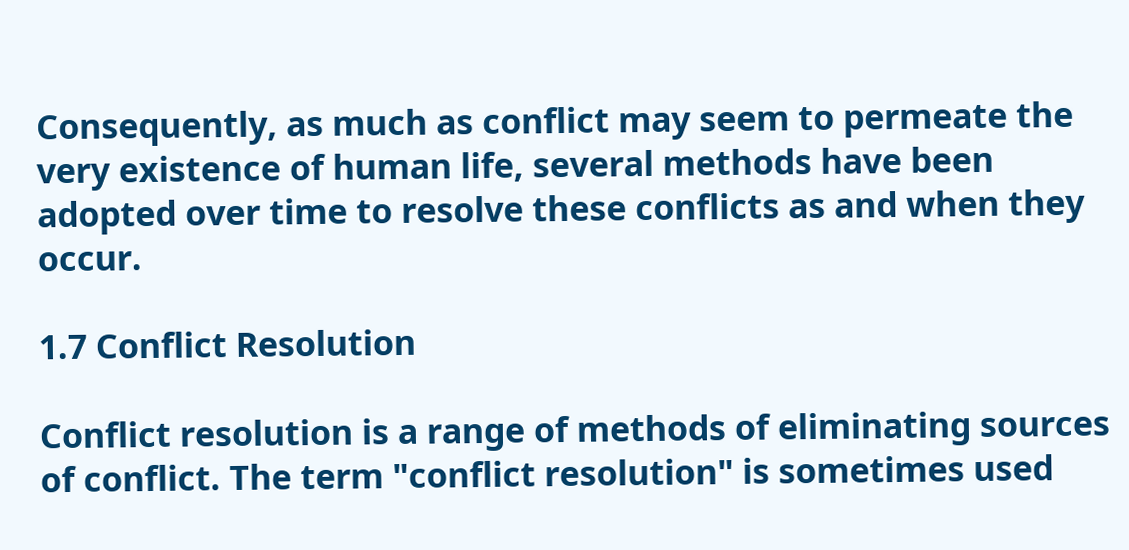Consequently, as much as conflict may seem to permeate the very existence of human life, several methods have been adopted over time to resolve these conflicts as and when they occur.

1.7 Conflict Resolution

Conflict resolution is a range of methods of eliminating sources of conflict. The term "conflict resolution" is sometimes used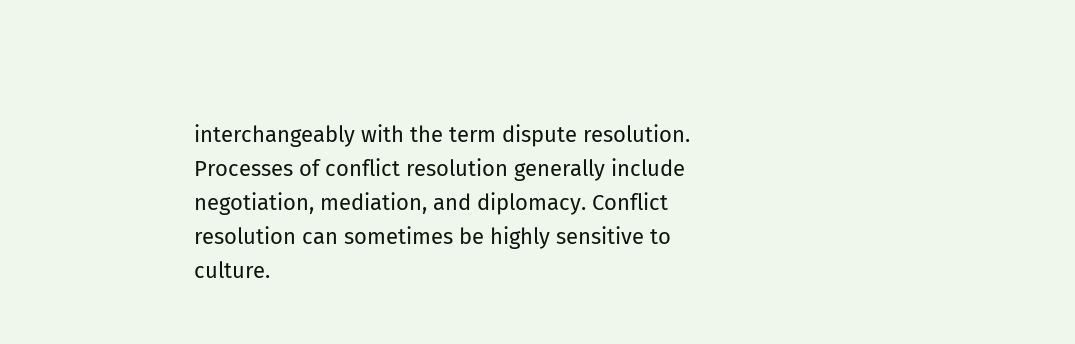interchangeably with the term dispute resolution. Processes of conflict resolution generally include negotiation, mediation, and diplomacy. Conflict resolution can sometimes be highly sensitive to culture.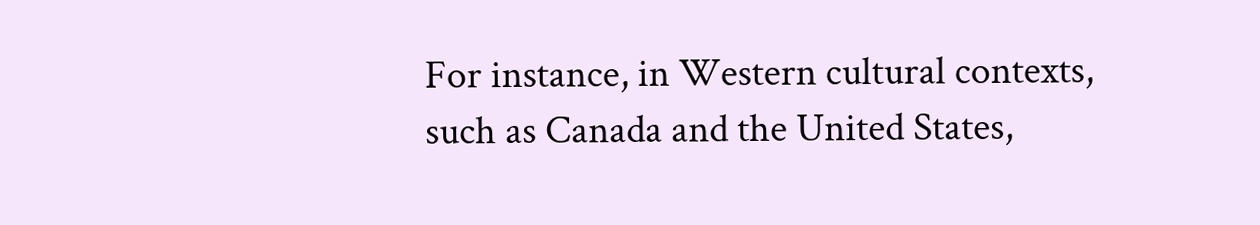For instance, in Western cultural contexts, such as Canada and the United States,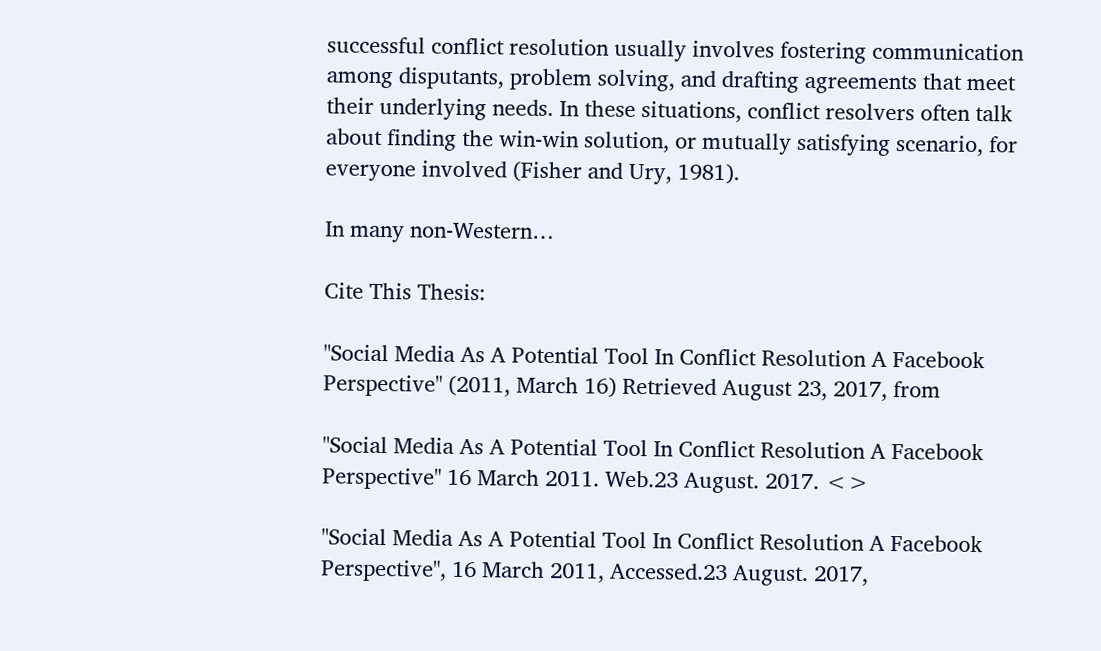successful conflict resolution usually involves fostering communication among disputants, problem solving, and drafting agreements that meet their underlying needs. In these situations, conflict resolvers often talk about finding the win-win solution, or mutually satisfying scenario, for everyone involved (Fisher and Ury, 1981).

In many non-Western…

Cite This Thesis:

"Social Media As A Potential Tool In Conflict Resolution A Facebook Perspective" (2011, March 16) Retrieved August 23, 2017, from

"Social Media As A Potential Tool In Conflict Resolution A Facebook Perspective" 16 March 2011. Web.23 August. 2017. <>

"Social Media As A Potential Tool In Conflict Resolution A Facebook Perspective", 16 March 2011, Accessed.23 August. 2017,